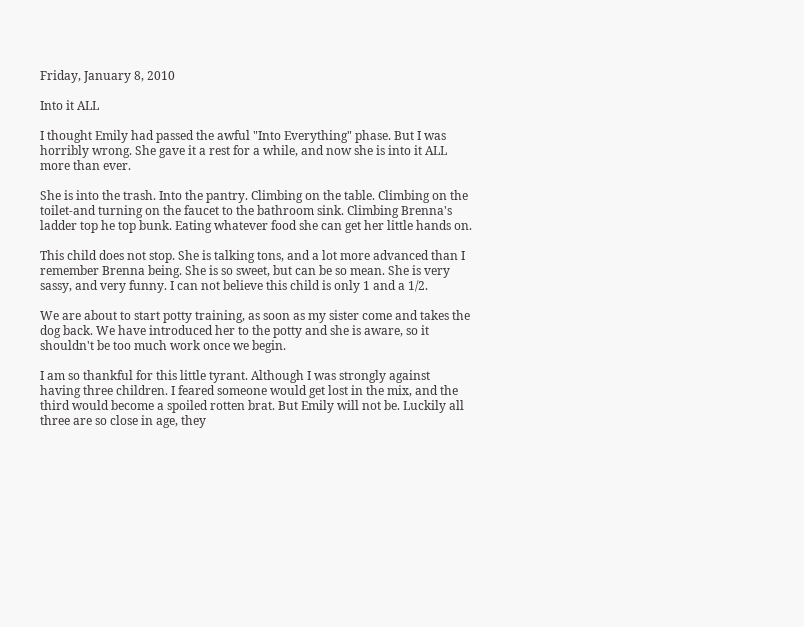Friday, January 8, 2010

Into it ALL

I thought Emily had passed the awful "Into Everything" phase. But I was horribly wrong. She gave it a rest for a while, and now she is into it ALL more than ever.

She is into the trash. Into the pantry. Climbing on the table. Climbing on the toilet-and turning on the faucet to the bathroom sink. Climbing Brenna's ladder top he top bunk. Eating whatever food she can get her little hands on.

This child does not stop. She is talking tons, and a lot more advanced than I remember Brenna being. She is so sweet, but can be so mean. She is very sassy, and very funny. I can not believe this child is only 1 and a 1/2.

We are about to start potty training, as soon as my sister come and takes the dog back. We have introduced her to the potty and she is aware, so it shouldn't be too much work once we begin.

I am so thankful for this little tyrant. Although I was strongly against having three children. I feared someone would get lost in the mix, and the third would become a spoiled rotten brat. But Emily will not be. Luckily all three are so close in age, they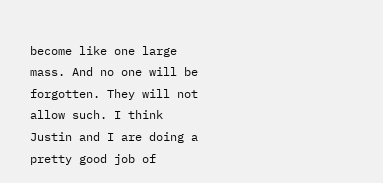become like one large mass. And no one will be forgotten. They will not allow such. I think Justin and I are doing a pretty good job of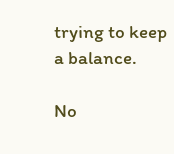trying to keep a balance.

No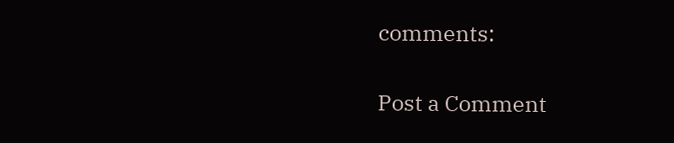comments:

Post a Comment